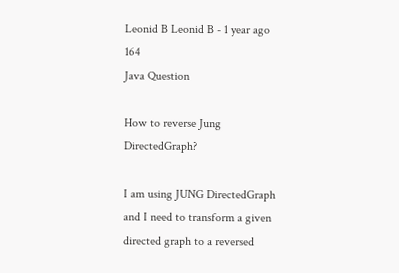Leonid B Leonid B - 1 year ago 164
Java Question

How to reverse Jung DirectedGraph?

I am using JUNG DirectedGraph and I need to transform a given directed graph to a reversed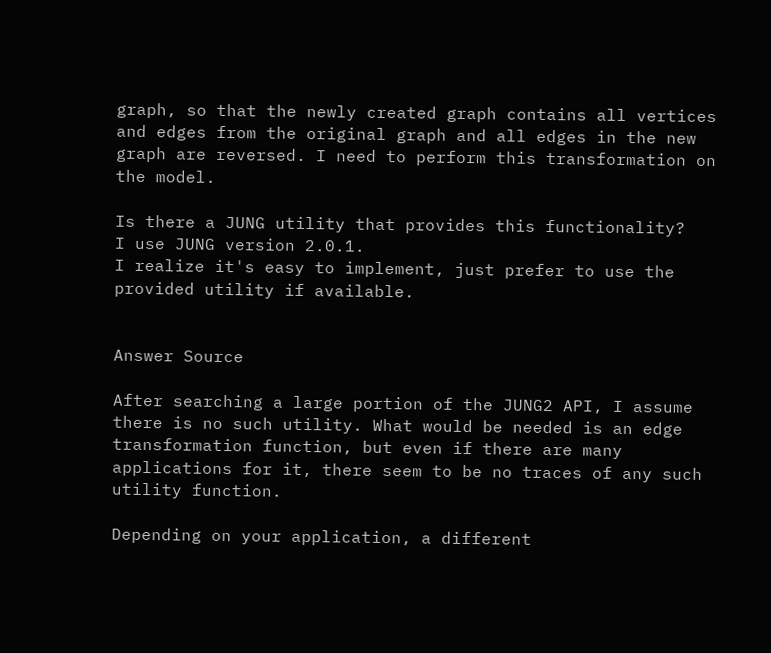graph, so that the newly created graph contains all vertices and edges from the original graph and all edges in the new graph are reversed. I need to perform this transformation on the model.

Is there a JUNG utility that provides this functionality?
I use JUNG version 2.0.1.
I realize it's easy to implement, just prefer to use the provided utility if available.


Answer Source

After searching a large portion of the JUNG2 API, I assume there is no such utility. What would be needed is an edge transformation function, but even if there are many applications for it, there seem to be no traces of any such utility function.

Depending on your application, a different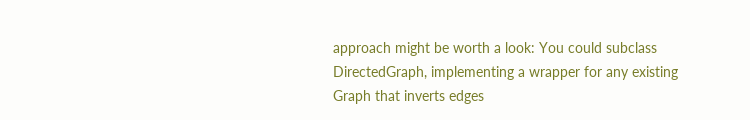approach might be worth a look: You could subclass DirectedGraph, implementing a wrapper for any existing Graph that inverts edges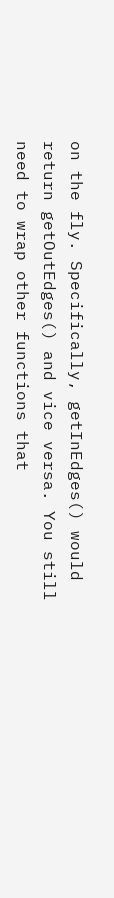on the fly. Specifically, getInEdges() would return getOutEdges() and vice versa. You still need to wrap other functions that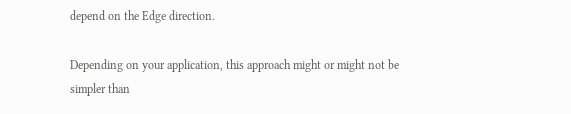depend on the Edge direction.

Depending on your application, this approach might or might not be simpler than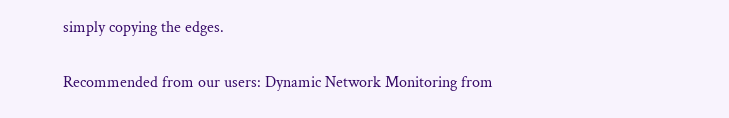simply copying the edges.

Recommended from our users: Dynamic Network Monitoring from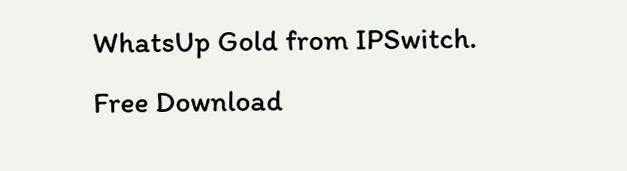WhatsUp Gold from IPSwitch. Free Download